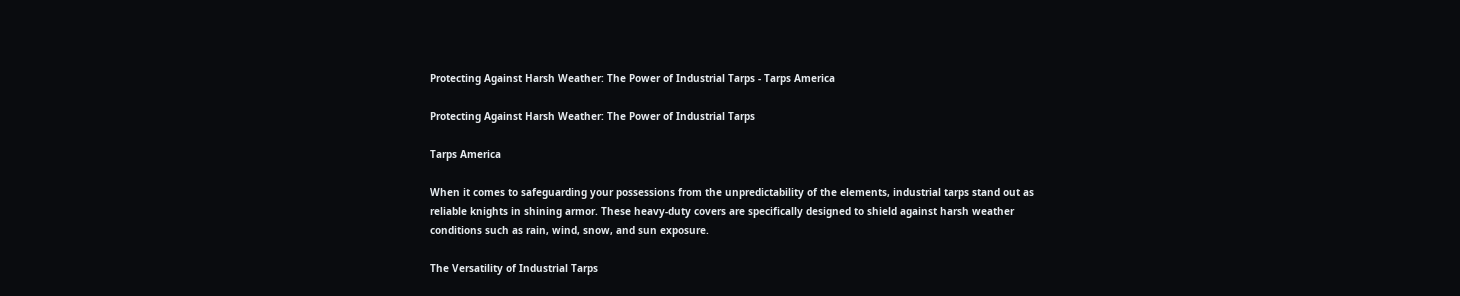Protecting Against Harsh Weather: The Power of Industrial Tarps - Tarps America

Protecting Against Harsh Weather: The Power of Industrial Tarps

Tarps America

When it comes to safeguarding your possessions from the unpredictability of the elements, industrial tarps stand out as reliable knights in shining armor. These heavy-duty covers are specifically designed to shield against harsh weather conditions such as rain, wind, snow, and sun exposure.

The Versatility of Industrial Tarps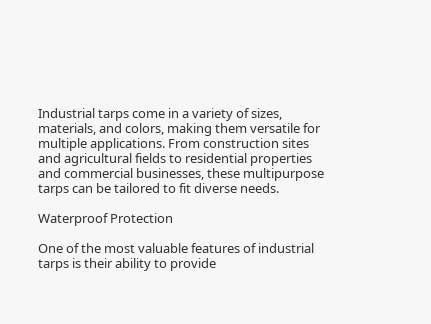Industrial tarps come in a variety of sizes, materials, and colors, making them versatile for multiple applications. From construction sites and agricultural fields to residential properties and commercial businesses, these multipurpose tarps can be tailored to fit diverse needs.

Waterproof Protection

One of the most valuable features of industrial tarps is their ability to provide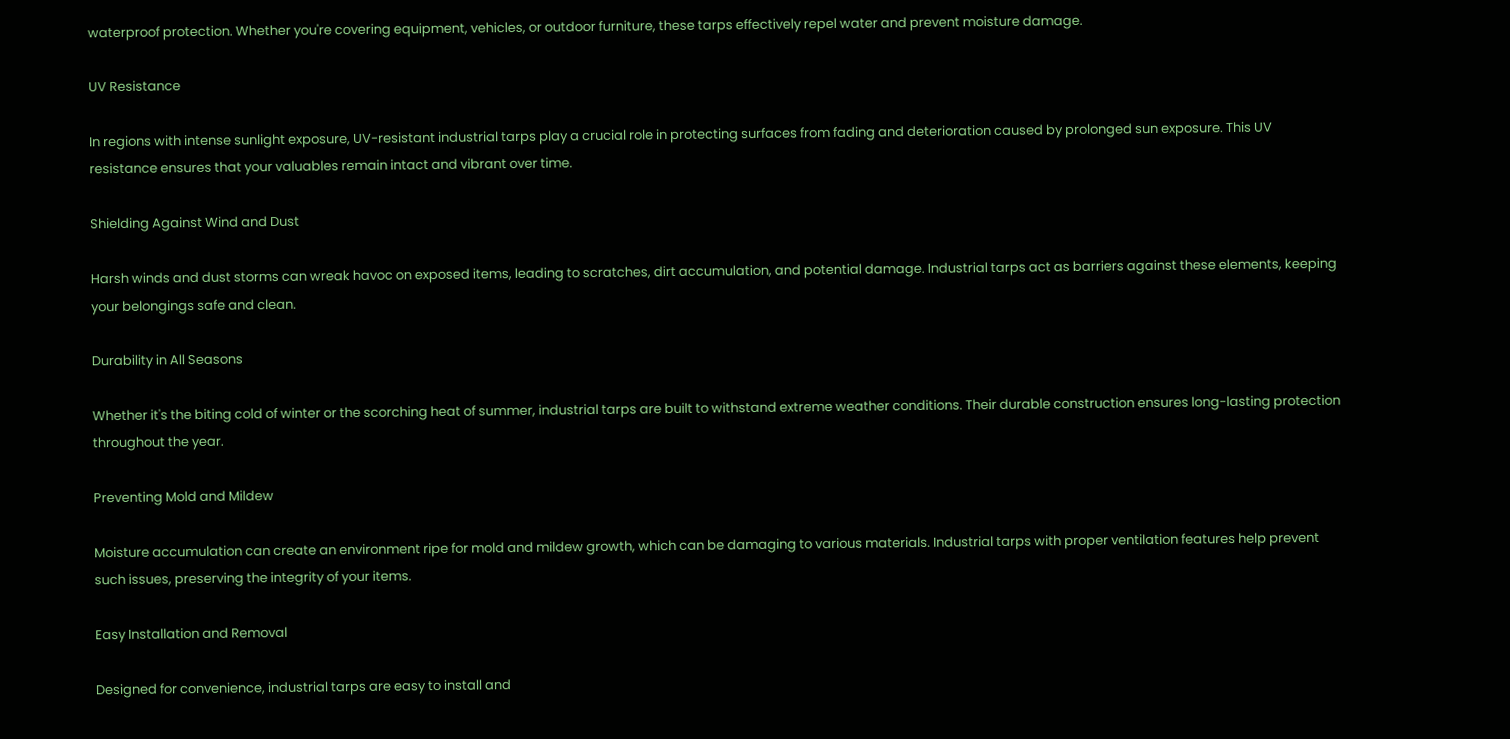waterproof protection. Whether you're covering equipment, vehicles, or outdoor furniture, these tarps effectively repel water and prevent moisture damage.

UV Resistance

In regions with intense sunlight exposure, UV-resistant industrial tarps play a crucial role in protecting surfaces from fading and deterioration caused by prolonged sun exposure. This UV resistance ensures that your valuables remain intact and vibrant over time.

Shielding Against Wind and Dust

Harsh winds and dust storms can wreak havoc on exposed items, leading to scratches, dirt accumulation, and potential damage. Industrial tarps act as barriers against these elements, keeping your belongings safe and clean.

Durability in All Seasons

Whether it's the biting cold of winter or the scorching heat of summer, industrial tarps are built to withstand extreme weather conditions. Their durable construction ensures long-lasting protection throughout the year.

Preventing Mold and Mildew

Moisture accumulation can create an environment ripe for mold and mildew growth, which can be damaging to various materials. Industrial tarps with proper ventilation features help prevent such issues, preserving the integrity of your items.

Easy Installation and Removal

Designed for convenience, industrial tarps are easy to install and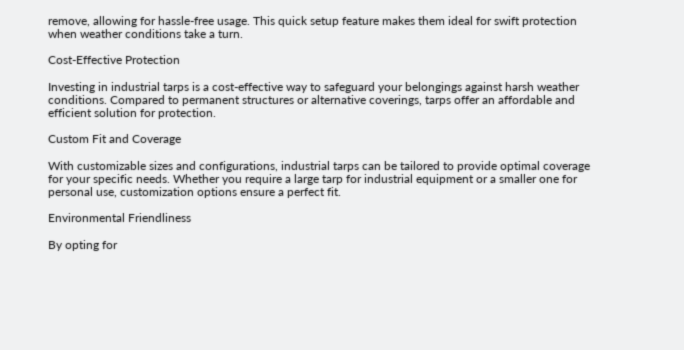remove, allowing for hassle-free usage. This quick setup feature makes them ideal for swift protection when weather conditions take a turn.

Cost-Effective Protection

Investing in industrial tarps is a cost-effective way to safeguard your belongings against harsh weather conditions. Compared to permanent structures or alternative coverings, tarps offer an affordable and efficient solution for protection.

Custom Fit and Coverage

With customizable sizes and configurations, industrial tarps can be tailored to provide optimal coverage for your specific needs. Whether you require a large tarp for industrial equipment or a smaller one for personal use, customization options ensure a perfect fit.

Environmental Friendliness

By opting for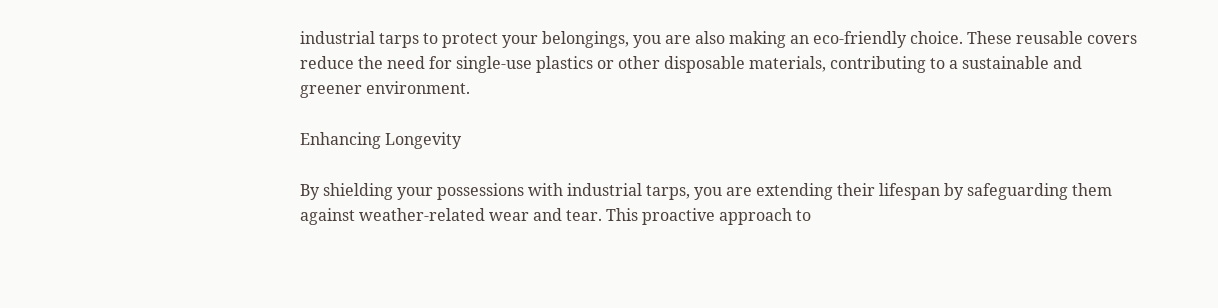industrial tarps to protect your belongings, you are also making an eco-friendly choice. These reusable covers reduce the need for single-use plastics or other disposable materials, contributing to a sustainable and greener environment.

Enhancing Longevity

By shielding your possessions with industrial tarps, you are extending their lifespan by safeguarding them against weather-related wear and tear. This proactive approach to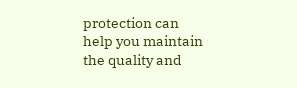protection can help you maintain the quality and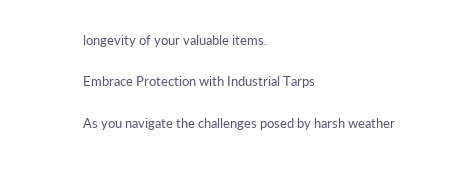longevity of your valuable items.

Embrace Protection with Industrial Tarps

As you navigate the challenges posed by harsh weather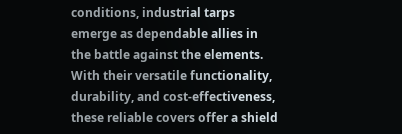conditions, industrial tarps emerge as dependable allies in the battle against the elements. With their versatile functionality, durability, and cost-effectiveness, these reliable covers offer a shield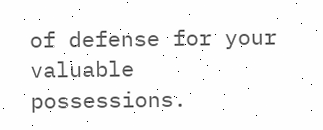of defense for your valuable possessions.